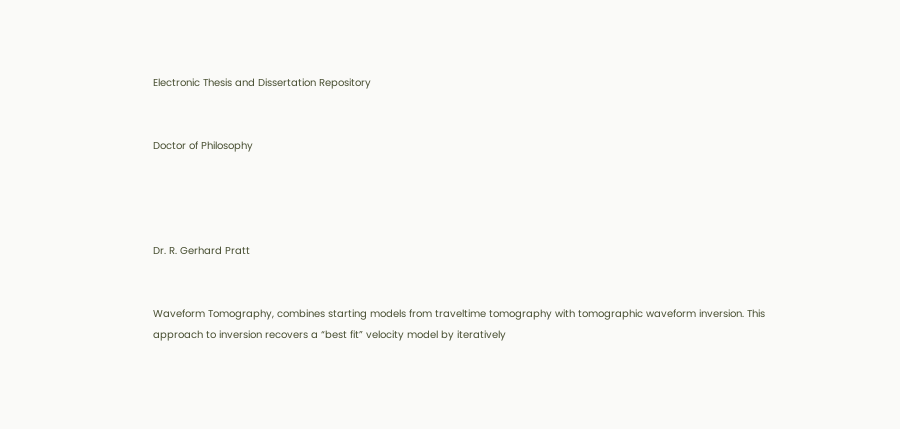Electronic Thesis and Dissertation Repository


Doctor of Philosophy




Dr. R. Gerhard Pratt


Waveform Tomography, combines starting models from traveltime tomography with tomographic waveform inversion. This approach to inversion recovers a “best fit” velocity model by iteratively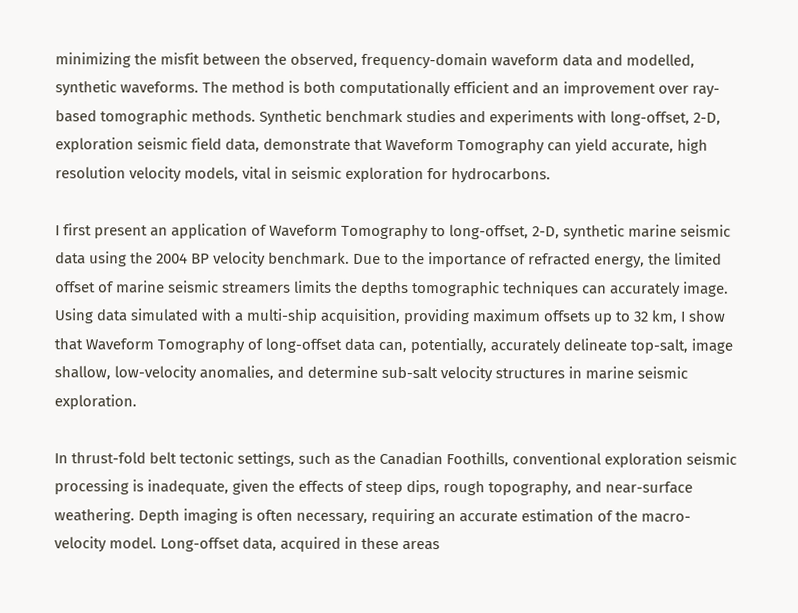minimizing the misfit between the observed, frequency-domain waveform data and modelled, synthetic waveforms. The method is both computationally efficient and an improvement over ray-based tomographic methods. Synthetic benchmark studies and experiments with long-offset, 2-D, exploration seismic field data, demonstrate that Waveform Tomography can yield accurate, high resolution velocity models, vital in seismic exploration for hydrocarbons.

I first present an application of Waveform Tomography to long-offset, 2-D, synthetic marine seismic data using the 2004 BP velocity benchmark. Due to the importance of refracted energy, the limited offset of marine seismic streamers limits the depths tomographic techniques can accurately image. Using data simulated with a multi-ship acquisition, providing maximum offsets up to 32 km, I show that Waveform Tomography of long-offset data can, potentially, accurately delineate top-salt, image shallow, low-velocity anomalies, and determine sub-salt velocity structures in marine seismic exploration.

In thrust-fold belt tectonic settings, such as the Canadian Foothills, conventional exploration seismic processing is inadequate, given the effects of steep dips, rough topography, and near-surface weathering. Depth imaging is often necessary, requiring an accurate estimation of the macro-velocity model. Long-offset data, acquired in these areas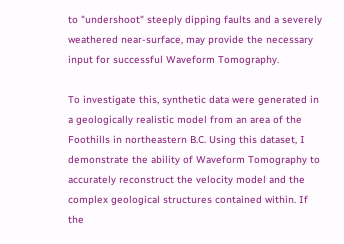to "undershoot" steeply dipping faults and a severely weathered near-surface, may provide the necessary input for successful Waveform Tomography.

To investigate this, synthetic data were generated in a geologically realistic model from an area of the Foothills in northeastern B.C. Using this dataset, I demonstrate the ability of Waveform Tomography to accurately reconstruct the velocity model and the complex geological structures contained within. If the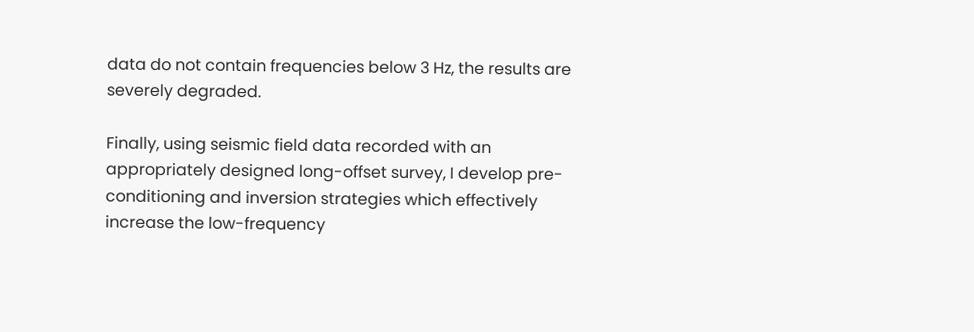data do not contain frequencies below 3 Hz, the results are severely degraded.

Finally, using seismic field data recorded with an appropriately designed long-offset survey, I develop pre-conditioning and inversion strategies which effectively increase the low-frequency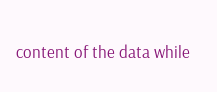content of the data while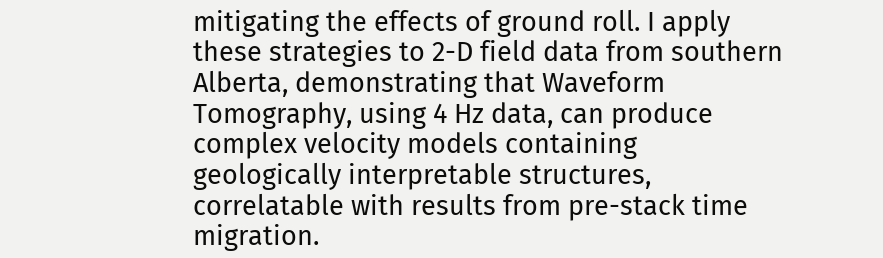mitigating the effects of ground roll. I apply these strategies to 2-D field data from southern Alberta, demonstrating that Waveform Tomography, using 4 Hz data, can produce complex velocity models containing geologically interpretable structures, correlatable with results from pre-stack time migration.